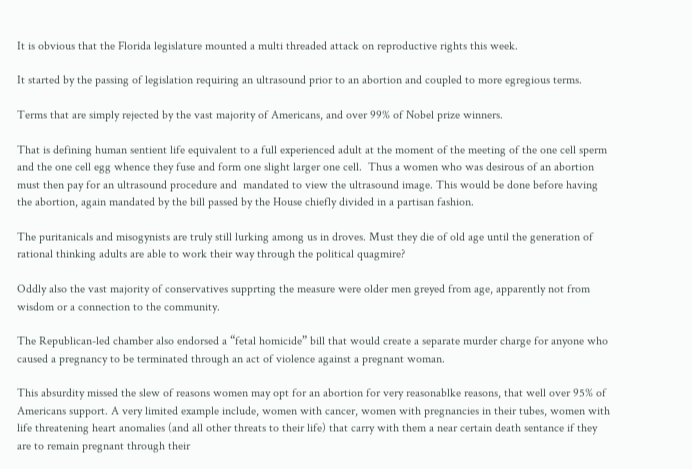It is obvious that the Florida legislature mounted a multi threaded attack on reproductive rights this week.

It started by the passing of legislation requiring an ultrasound prior to an abortion and coupled to more egregious terms.

Terms that are simply rejected by the vast majority of Americans, and over 99% of Nobel prize winners.

That is defining human sentient life equivalent to a full experienced adult at the moment of the meeting of the one cell sperm and the one cell egg whence they fuse and form one slight larger one cell.  Thus a women who was desirous of an abortion must then pay for an ultrasound procedure and  mandated to view the ultrasound image. This would be done before having the abortion, again mandated by the bill passed by the House chiefly divided in a partisan fashion.

The puritanicals and misogynists are truly still lurking among us in droves. Must they die of old age until the generation of rational thinking adults are able to work their way through the political quagmire?

Oddly also the vast majority of conservatives supprting the measure were older men greyed from age, apparently not from wisdom or a connection to the community.

The Republican-led chamber also endorsed a “fetal homicide” bill that would create a separate murder charge for anyone who caused a pregnancy to be terminated through an act of violence against a pregnant woman.

This absurdity missed the slew of reasons women may opt for an abortion for very reasonablke reasons, that well over 95% of Americans support. A very limited example include, women with cancer, women with pregnancies in their tubes, women with life threatening heart anomalies (and all other threats to their life) that carry with them a near certain death sentance if they are to remain pregnant through their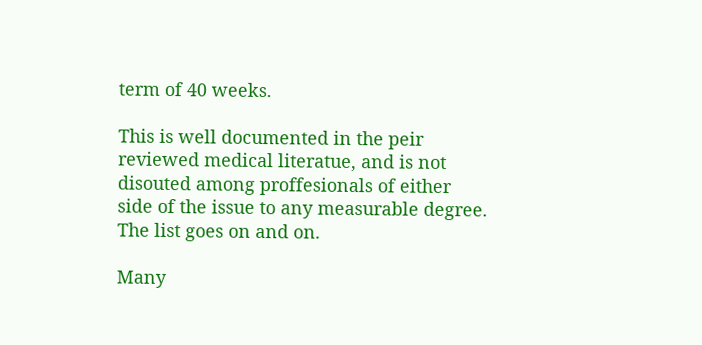term of 40 weeks.

This is well documented in the peir reviewed medical literatue, and is not disouted among proffesionals of either side of the issue to any measurable degree.  The list goes on and on.

Many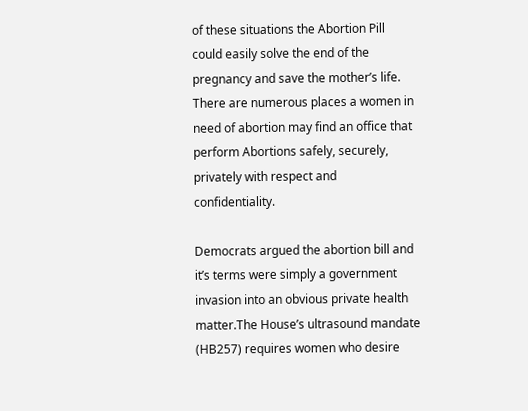of these situations the Abortion Pill could easily solve the end of the pregnancy and save the mother’s life. There are numerous places a women in need of abortion may find an office that perform Abortions safely, securely, privately with respect and confidentiality.

Democrats argued the abortion bill and it’s terms were simply a government invasion into an obvious private health matter.The House’s ultrasound mandate (HB257) requires women who desire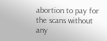abortion to pay for the scans without any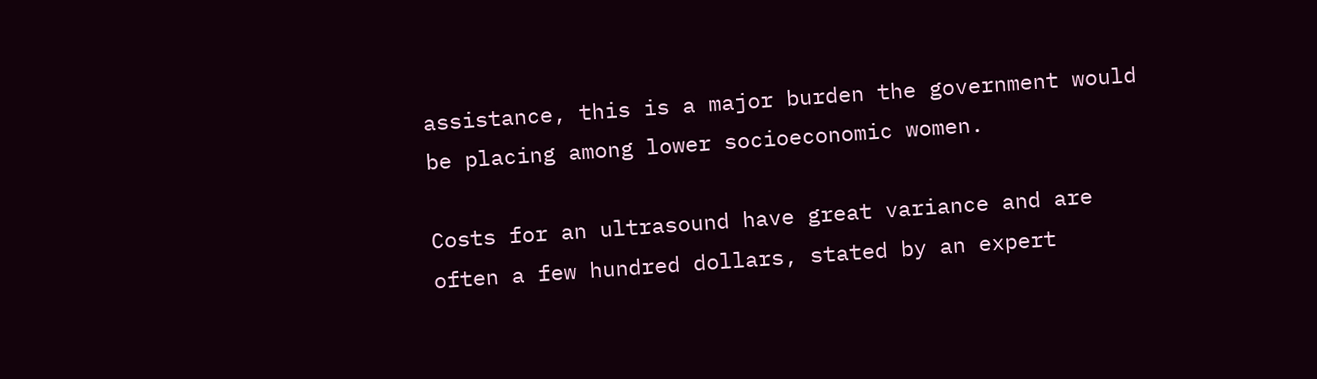assistance, this is a major burden the government would be placing among lower socioeconomic women.

Costs for an ultrasound have great variance and are often a few hundred dollars, stated by an expert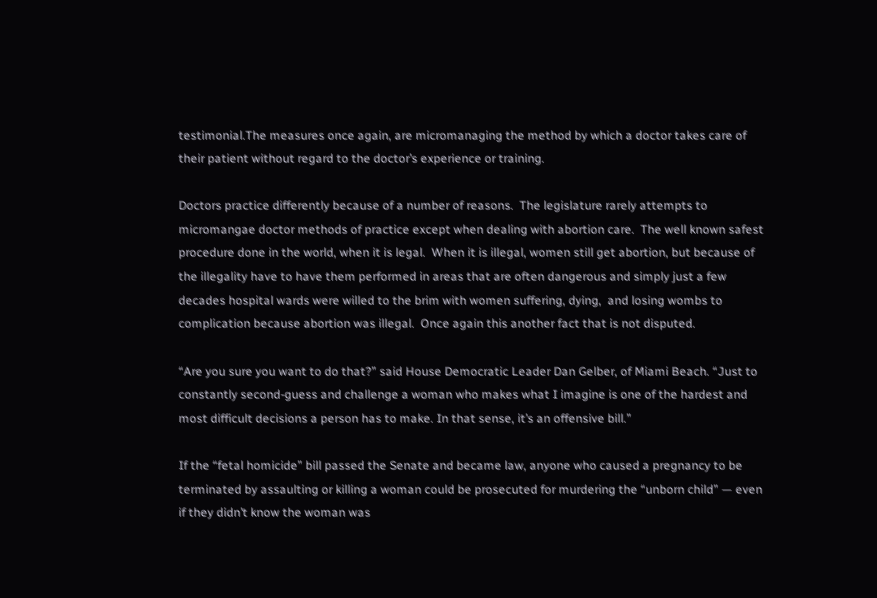testimonial.The measures once again, are micromanaging the method by which a doctor takes care of their patient without regard to the doctor’s experience or training.

Doctors practice differently because of a number of reasons.  The legislature rarely attempts to micromangae doctor methods of practice except when dealing with abortion care.  The well known safest procedure done in the world, when it is legal.  When it is illegal, women still get abortion, but because of the illegality have to have them performed in areas that are often dangerous and simply just a few decades hospital wards were willed to the brim with women suffering, dying,  and losing wombs to complication because abortion was illegal.  Once again this another fact that is not disputed.

“Are you sure you want to do that?” said House Democratic Leader Dan Gelber, of Miami Beach. “Just to constantly second-guess and challenge a woman who makes what I imagine is one of the hardest and most difficult decisions a person has to make. In that sense, it’s an offensive bill.”

If the “fetal homicide” bill passed the Senate and became law, anyone who caused a pregnancy to be terminated by assaulting or killing a woman could be prosecuted for murdering the “unborn child” — even if they didn’t know the woman was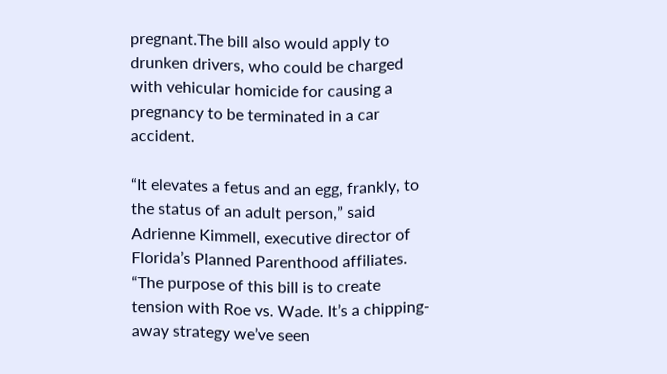pregnant.The bill also would apply to drunken drivers, who could be charged with vehicular homicide for causing a pregnancy to be terminated in a car accident.

“It elevates a fetus and an egg, frankly, to the status of an adult person,” said Adrienne Kimmell, executive director of Florida’s Planned Parenthood affiliates. “The purpose of this bill is to create tension with Roe vs. Wade. It’s a chipping-away strategy we’ve seen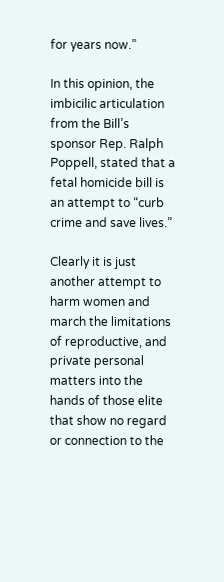for years now.”

In this opinion, the imbicilic articulation from the Bill’s sponsor Rep. Ralph Poppell, stated that a fetal homicide bill is an attempt to “curb crime and save lives.”

Clearly it is just another attempt to harm women and march the limitations of reproductive, and private personal matters into the hands of those elite that show no regard or connection to the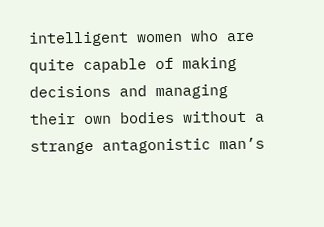intelligent women who are quite capable of making decisions and managing their own bodies without a strange antagonistic man’s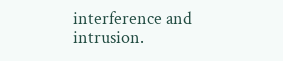interference and intrusion.